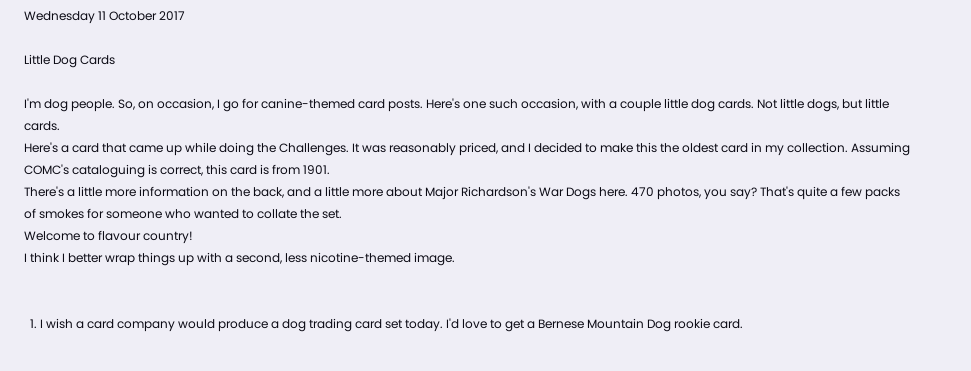Wednesday 11 October 2017

Little Dog Cards

I'm dog people. So, on occasion, I go for canine-themed card posts. Here's one such occasion, with a couple little dog cards. Not little dogs, but little cards.
Here's a card that came up while doing the Challenges. It was reasonably priced, and I decided to make this the oldest card in my collection. Assuming COMC's cataloguing is correct, this card is from 1901.
There's a little more information on the back, and a little more about Major Richardson's War Dogs here. 470 photos, you say? That's quite a few packs of smokes for someone who wanted to collate the set.
Welcome to flavour country!
I think I better wrap things up with a second, less nicotine-themed image.


  1. I wish a card company would produce a dog trading card set today. I'd love to get a Bernese Mountain Dog rookie card.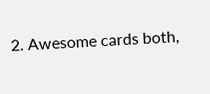2. Awesome cards both,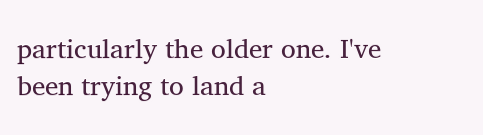particularly the older one. I've been trying to land a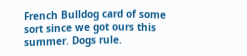French Bulldog card of some sort since we got ours this summer. Dogs rule.